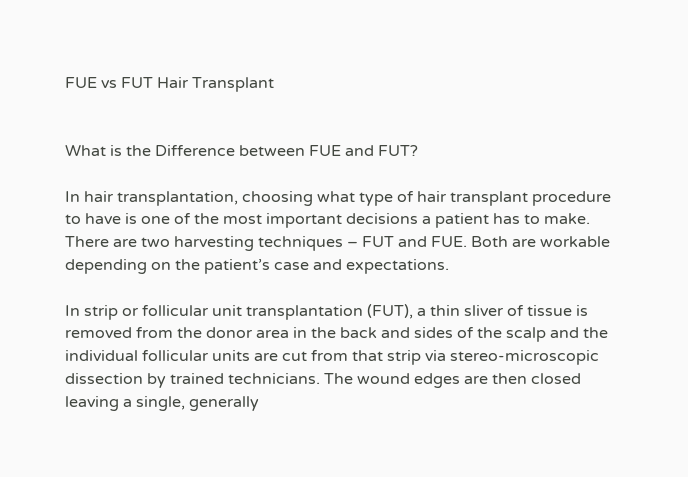FUE vs FUT Hair Transplant


What is the Difference between FUE and FUT?

In hair transplantation, choosing what type of hair transplant procedure to have is one of the most important decisions a patient has to make. There are two harvesting techniques – FUT and FUE. Both are workable depending on the patient’s case and expectations.

In strip or follicular unit transplantation (FUT), a thin sliver of tissue is removed from the donor area in the back and sides of the scalp and the individual follicular units are cut from that strip via stereo-microscopic dissection by trained technicians. The wound edges are then closed leaving a single, generally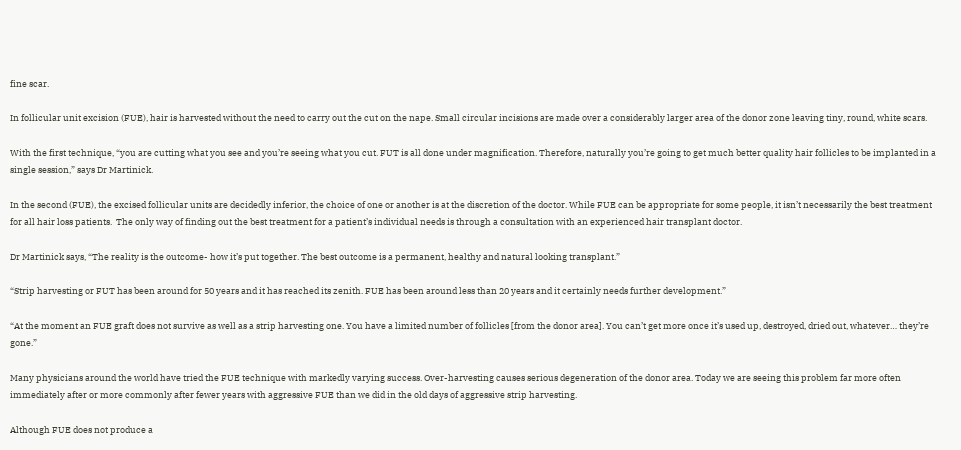fine scar.

In follicular unit excision (FUE), hair is harvested without the need to carry out the cut on the nape. Small circular incisions are made over a considerably larger area of the donor zone leaving tiny, round, white scars.

With the first technique, “you are cutting what you see and you’re seeing what you cut. FUT is all done under magnification. Therefore, naturally you’re going to get much better quality hair follicles to be implanted in a single session,” says Dr Martinick.

In the second (FUE), the excised follicular units are decidedly inferior, the choice of one or another is at the discretion of the doctor. While FUE can be appropriate for some people, it isn’t necessarily the best treatment for all hair loss patients.  The only way of finding out the best treatment for a patient’s individual needs is through a consultation with an experienced hair transplant doctor.

Dr Martinick says, “The reality is the outcome- how it’s put together. The best outcome is a permanent, healthy and natural looking transplant.”

“Strip harvesting or FUT has been around for 50 years and it has reached its zenith. FUE has been around less than 20 years and it certainly needs further development.”

“At the moment an FUE graft does not survive as well as a strip harvesting one. You have a limited number of follicles [from the donor area]. You can’t get more once it’s used up, destroyed, dried out, whatever… they’re gone.”

Many physicians around the world have tried the FUE technique with markedly varying success. Over-harvesting causes serious degeneration of the donor area. Today we are seeing this problem far more often immediately after or more commonly after fewer years with aggressive FUE than we did in the old days of aggressive strip harvesting.

Although FUE does not produce a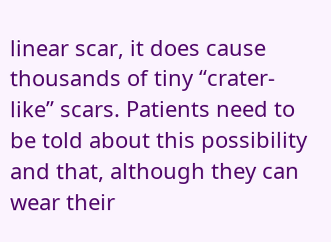linear scar, it does cause thousands of tiny “crater-like” scars. Patients need to be told about this possibility and that, although they can wear their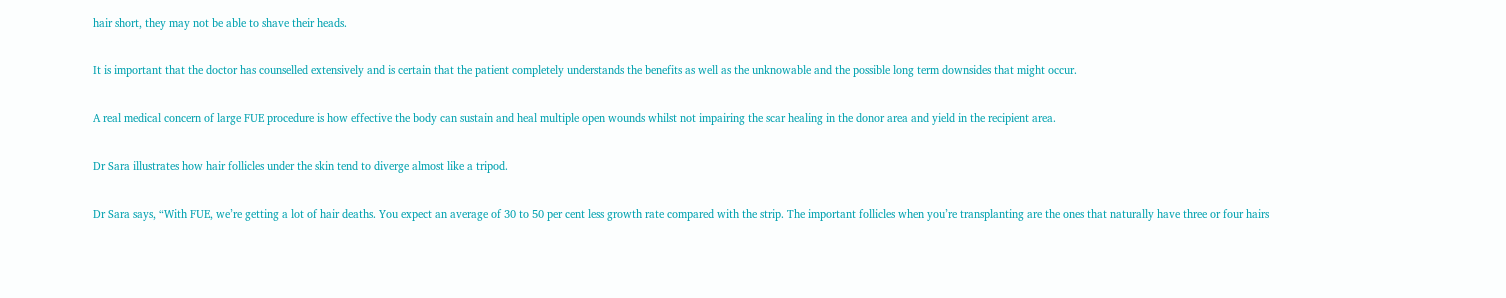hair short, they may not be able to shave their heads.

It is important that the doctor has counselled extensively and is certain that the patient completely understands the benefits as well as the unknowable and the possible long term downsides that might occur.

A real medical concern of large FUE procedure is how effective the body can sustain and heal multiple open wounds whilst not impairing the scar healing in the donor area and yield in the recipient area.

Dr Sara illustrates how hair follicles under the skin tend to diverge almost like a tripod.

Dr Sara says, “With FUE, we’re getting a lot of hair deaths. You expect an average of 30 to 50 per cent less growth rate compared with the strip. The important follicles when you’re transplanting are the ones that naturally have three or four hairs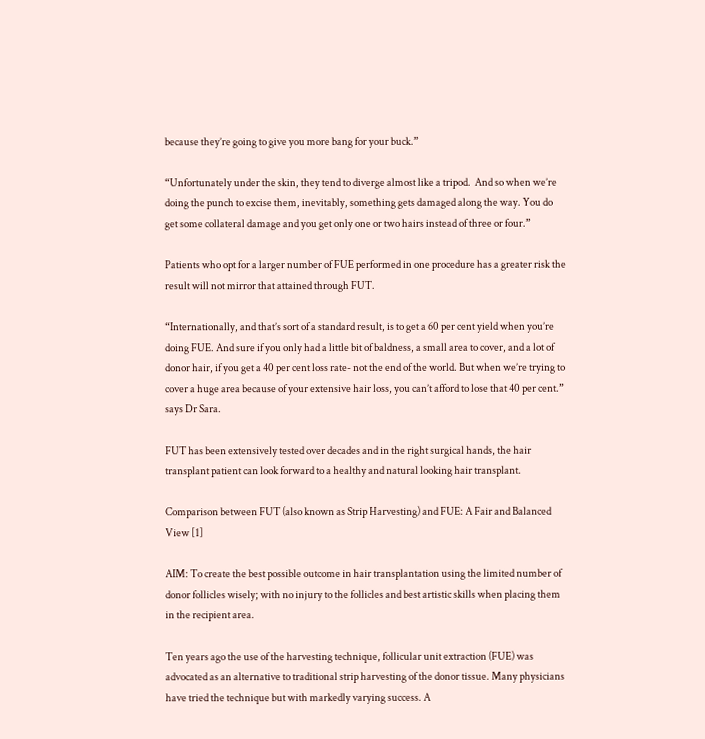because they’re going to give you more bang for your buck.”

“Unfortunately under the skin, they tend to diverge almost like a tripod.  And so when we’re doing the punch to excise them, inevitably, something gets damaged along the way. You do get some collateral damage and you get only one or two hairs instead of three or four.”

Patients who opt for a larger number of FUE performed in one procedure has a greater risk the result will not mirror that attained through FUT.

“Internationally, and that’s sort of a standard result, is to get a 60 per cent yield when you’re doing FUE. And sure if you only had a little bit of baldness, a small area to cover, and a lot of donor hair, if you get a 40 per cent loss rate- not the end of the world. But when we’re trying to cover a huge area because of your extensive hair loss, you can’t afford to lose that 40 per cent.” says Dr Sara.

FUT has been extensively tested over decades and in the right surgical hands, the hair transplant patient can look forward to a healthy and natural looking hair transplant.

Comparison between FUT (also known as Strip Harvesting) and FUE: A Fair and Balanced View [1]

AIM: To create the best possible outcome in hair transplantation using the limited number of donor follicles wisely; with no injury to the follicles and best artistic skills when placing them in the recipient area.

Ten years ago the use of the harvesting technique, follicular unit extraction (FUE) was advocated as an alternative to traditional strip harvesting of the donor tissue. Many physicians have tried the technique but with markedly varying success. A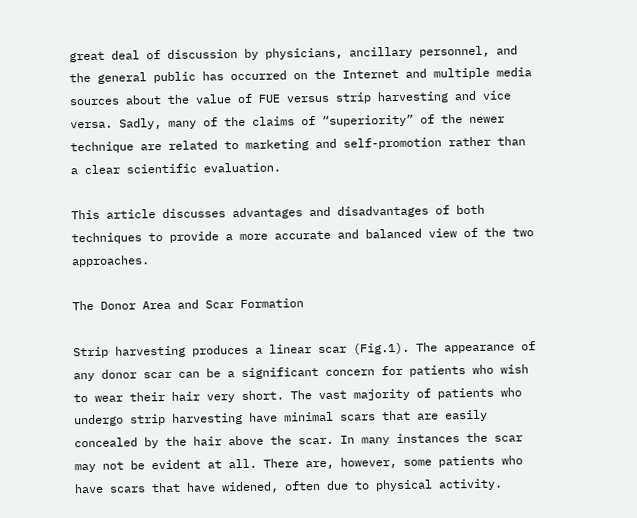great deal of discussion by physicians, ancillary personnel, and the general public has occurred on the Internet and multiple media sources about the value of FUE versus strip harvesting and vice versa. Sadly, many of the claims of “superiority” of the newer technique are related to marketing and self-promotion rather than a clear scientific evaluation.

This article discusses advantages and disadvantages of both techniques to provide a more accurate and balanced view of the two approaches.

The Donor Area and Scar Formation

Strip harvesting produces a linear scar (Fig.1). The appearance of any donor scar can be a significant concern for patients who wish to wear their hair very short. The vast majority of patients who undergo strip harvesting have minimal scars that are easily concealed by the hair above the scar. In many instances the scar may not be evident at all. There are, however, some patients who have scars that have widened, often due to physical activity.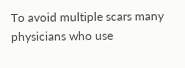To avoid multiple scars many physicians who use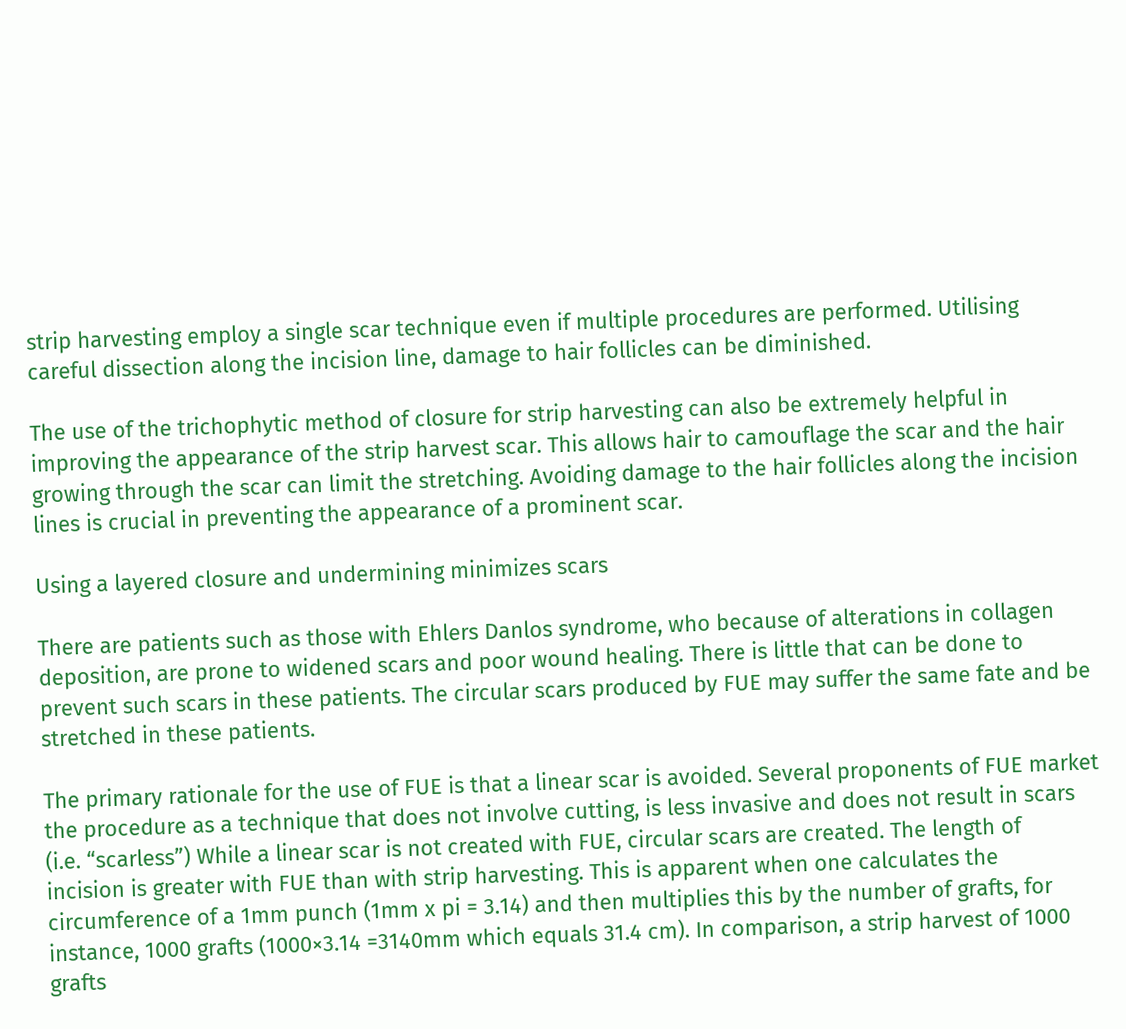strip harvesting employ a single scar technique even if multiple procedures are performed. Utilising careful dissection along the incision line, damage to hair follicles can be diminished.

The use of the trichophytic method of closure for strip harvesting can also be extremely helpful in improving the appearance of the strip harvest scar. This allows hair to camouflage the scar and the hair growing through the scar can limit the stretching. Avoiding damage to the hair follicles along the incision lines is crucial in preventing the appearance of a prominent scar.

Using a layered closure and undermining minimizes scars

There are patients such as those with Ehlers Danlos syndrome, who because of alterations in collagen deposition, are prone to widened scars and poor wound healing. There is little that can be done to prevent such scars in these patients. The circular scars produced by FUE may suffer the same fate and be stretched in these patients.

The primary rationale for the use of FUE is that a linear scar is avoided. Several proponents of FUE market the procedure as a technique that does not involve cutting, is less invasive and does not result in scars (i.e. “scarless”) While a linear scar is not created with FUE, circular scars are created. The length of incision is greater with FUE than with strip harvesting. This is apparent when one calculates the circumference of a 1mm punch (1mm x pi = 3.14) and then multiplies this by the number of grafts, for instance, 1000 grafts (1000×3.14 =3140mm which equals 31.4 cm). In comparison, a strip harvest of 1000 grafts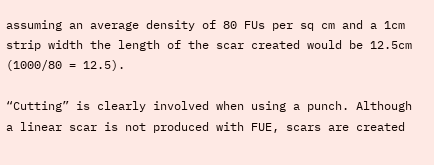assuming an average density of 80 FUs per sq cm and a 1cm strip width the length of the scar created would be 12.5cm (1000/80 = 12.5).

“Cutting” is clearly involved when using a punch. Although a linear scar is not produced with FUE, scars are created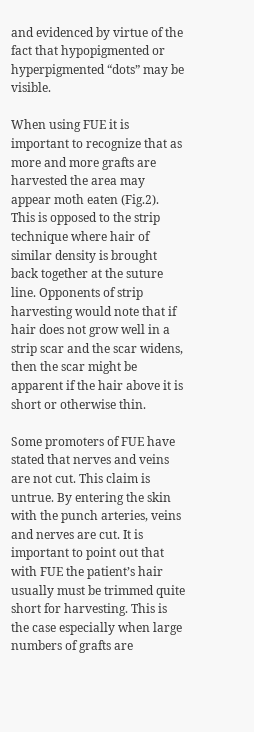and evidenced by virtue of the fact that hypopigmented or hyperpigmented “dots” may be visible.

When using FUE it is important to recognize that as more and more grafts are harvested the area may appear moth eaten (Fig.2). This is opposed to the strip technique where hair of similar density is brought back together at the suture line. Opponents of strip harvesting would note that if hair does not grow well in a strip scar and the scar widens, then the scar might be apparent if the hair above it is short or otherwise thin.

Some promoters of FUE have stated that nerves and veins are not cut. This claim is untrue. By entering the skin with the punch arteries, veins and nerves are cut. It is important to point out that with FUE the patient’s hair usually must be trimmed quite short for harvesting. This is the case especially when large numbers of grafts are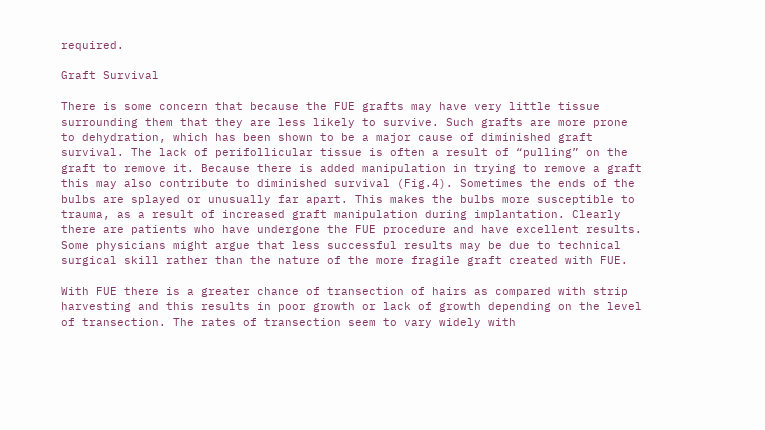required.

Graft Survival

There is some concern that because the FUE grafts may have very little tissue surrounding them that they are less likely to survive. Such grafts are more prone to dehydration, which has been shown to be a major cause of diminished graft survival. The lack of perifollicular tissue is often a result of “pulling” on the graft to remove it. Because there is added manipulation in trying to remove a graft this may also contribute to diminished survival (Fig.4). Sometimes the ends of the bulbs are splayed or unusually far apart. This makes the bulbs more susceptible to trauma, as a result of increased graft manipulation during implantation. Clearly there are patients who have undergone the FUE procedure and have excellent results. Some physicians might argue that less successful results may be due to technical surgical skill rather than the nature of the more fragile graft created with FUE.

With FUE there is a greater chance of transection of hairs as compared with strip harvesting and this results in poor growth or lack of growth depending on the level of transection. The rates of transection seem to vary widely with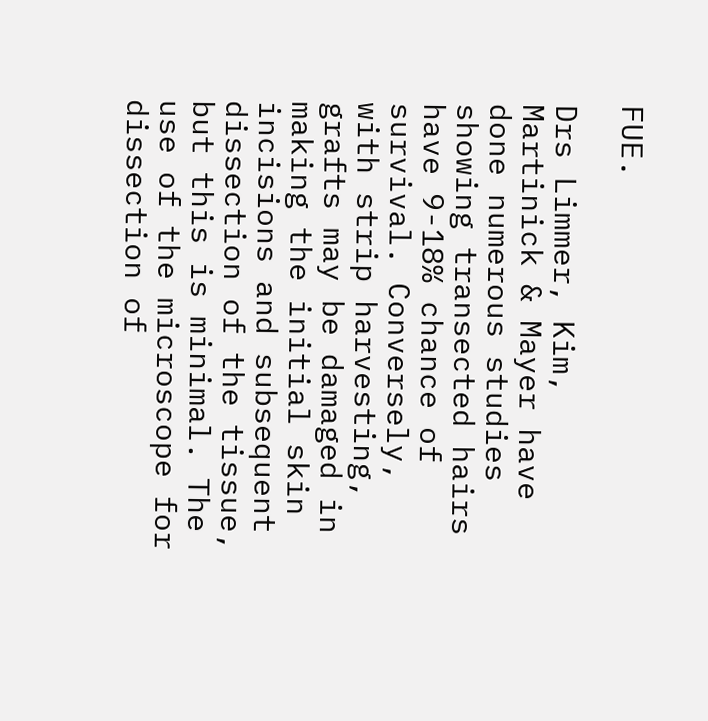FUE.

Drs Limmer, Kim, Martinick & Mayer have done numerous studies showing transected hairs have 9-18% chance of survival. Conversely, with strip harvesting, grafts may be damaged in making the initial skin incisions and subsequent dissection of the tissue, but this is minimal. The use of the microscope for dissection of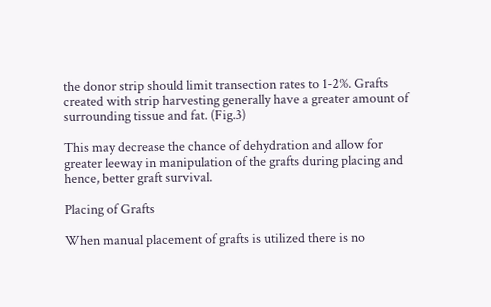the donor strip should limit transection rates to 1-2%. Grafts created with strip harvesting generally have a greater amount of surrounding tissue and fat. (Fig.3)

This may decrease the chance of dehydration and allow for greater leeway in manipulation of the grafts during placing and hence, better graft survival.

Placing of Grafts

When manual placement of grafts is utilized there is no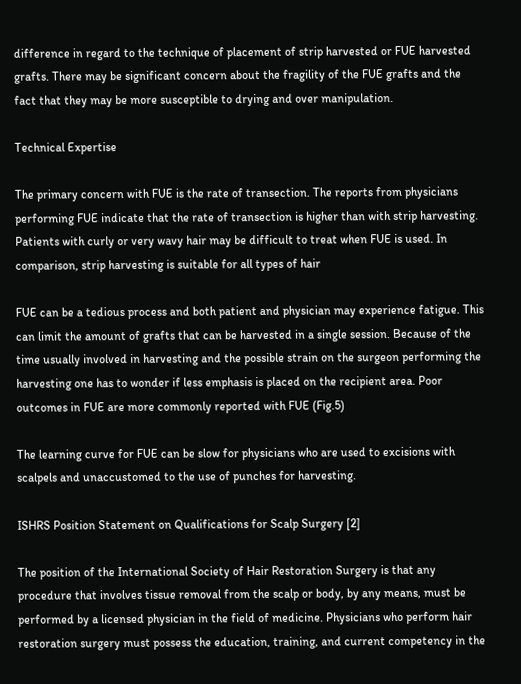difference in regard to the technique of placement of strip harvested or FUE harvested grafts. There may be significant concern about the fragility of the FUE grafts and the fact that they may be more susceptible to drying and over manipulation.

Technical Expertise

The primary concern with FUE is the rate of transection. The reports from physicians performing FUE indicate that the rate of transection is higher than with strip harvesting. Patients with curly or very wavy hair may be difficult to treat when FUE is used. In comparison, strip harvesting is suitable for all types of hair

FUE can be a tedious process and both patient and physician may experience fatigue. This can limit the amount of grafts that can be harvested in a single session. Because of the time usually involved in harvesting and the possible strain on the surgeon performing the harvesting one has to wonder if less emphasis is placed on the recipient area. Poor outcomes in FUE are more commonly reported with FUE (Fig.5)

The learning curve for FUE can be slow for physicians who are used to excisions with scalpels and unaccustomed to the use of punches for harvesting.

ISHRS Position Statement on Qualifications for Scalp Surgery [2]

The position of the International Society of Hair Restoration Surgery is that any procedure that involves tissue removal from the scalp or body, by any means, must be performed by a licensed physician in the field of medicine. Physicians who perform hair restoration surgery must possess the education, training, and current competency in the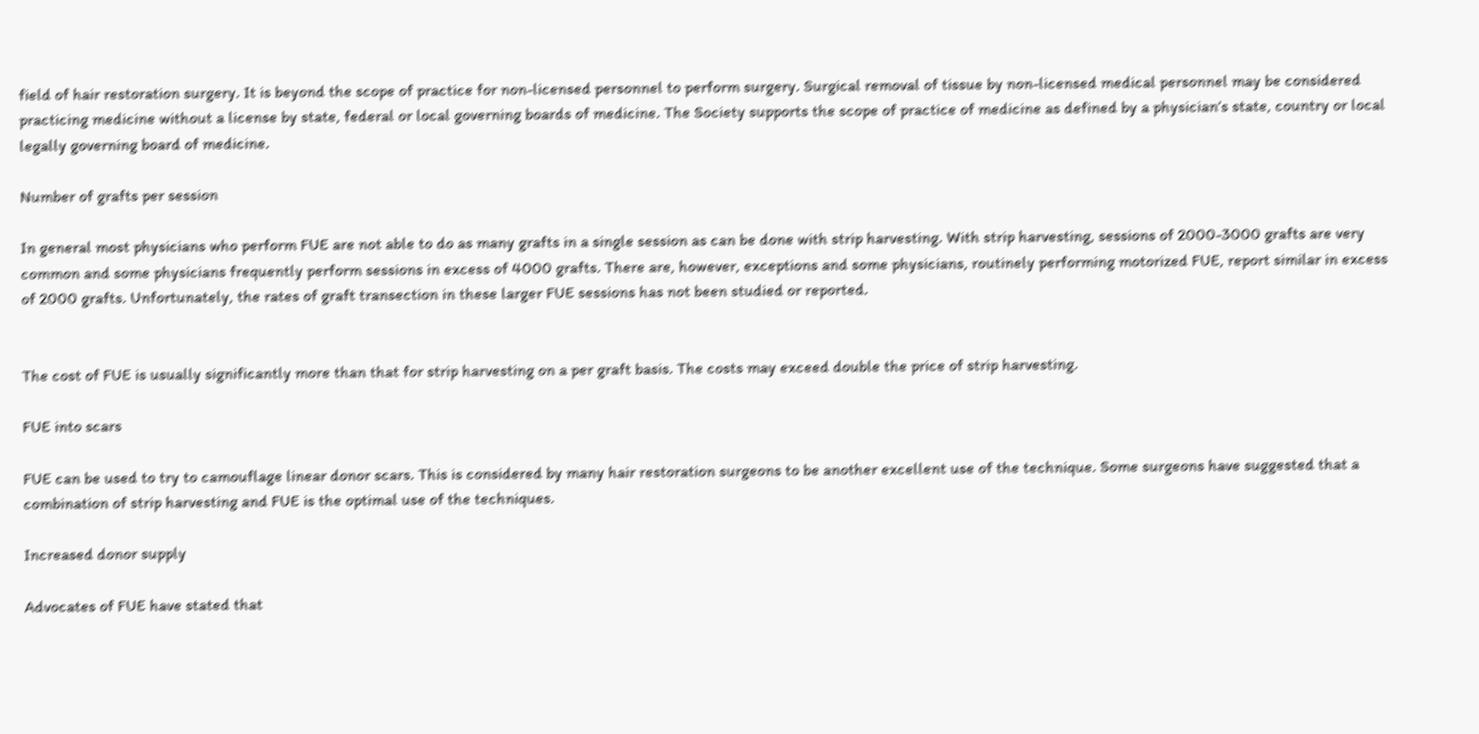field of hair restoration surgery. It is beyond the scope of practice for non-licensed personnel to perform surgery. Surgical removal of tissue by non-licensed medical personnel may be considered practicing medicine without a license by state, federal or local governing boards of medicine. The Society supports the scope of practice of medicine as defined by a physician’s state, country or local legally governing board of medicine.

Number of grafts per session

In general most physicians who perform FUE are not able to do as many grafts in a single session as can be done with strip harvesting. With strip harvesting, sessions of 2000-3000 grafts are very common and some physicians frequently perform sessions in excess of 4000 grafts. There are, however, exceptions and some physicians, routinely performing motorized FUE, report similar in excess of 2000 grafts. Unfortunately, the rates of graft transection in these larger FUE sessions has not been studied or reported.


The cost of FUE is usually significantly more than that for strip harvesting on a per graft basis. The costs may exceed double the price of strip harvesting.

FUE into scars

FUE can be used to try to camouflage linear donor scars. This is considered by many hair restoration surgeons to be another excellent use of the technique. Some surgeons have suggested that a combination of strip harvesting and FUE is the optimal use of the techniques.

Increased donor supply

Advocates of FUE have stated that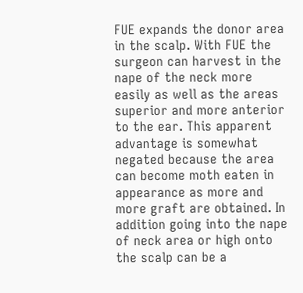FUE expands the donor area in the scalp. With FUE the surgeon can harvest in the nape of the neck more easily as well as the areas superior and more anterior to the ear. This apparent advantage is somewhat negated because the area can become moth eaten in appearance as more and more graft are obtained. In addition going into the nape of neck area or high onto the scalp can be a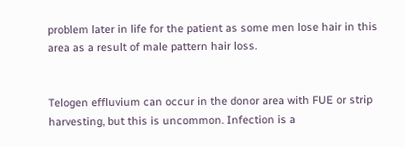problem later in life for the patient as some men lose hair in this area as a result of male pattern hair loss.


Telogen effluvium can occur in the donor area with FUE or strip harvesting, but this is uncommon. Infection is a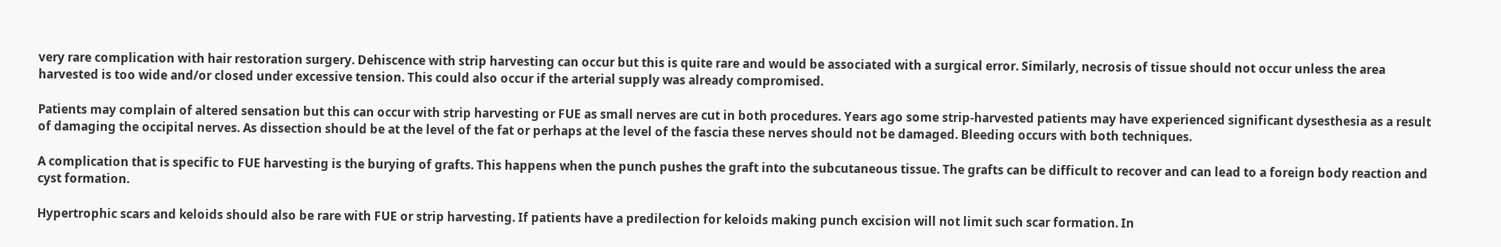very rare complication with hair restoration surgery. Dehiscence with strip harvesting can occur but this is quite rare and would be associated with a surgical error. Similarly, necrosis of tissue should not occur unless the area harvested is too wide and/or closed under excessive tension. This could also occur if the arterial supply was already compromised.

Patients may complain of altered sensation but this can occur with strip harvesting or FUE as small nerves are cut in both procedures. Years ago some strip-harvested patients may have experienced significant dysesthesia as a result of damaging the occipital nerves. As dissection should be at the level of the fat or perhaps at the level of the fascia these nerves should not be damaged. Bleeding occurs with both techniques.

A complication that is specific to FUE harvesting is the burying of grafts. This happens when the punch pushes the graft into the subcutaneous tissue. The grafts can be difficult to recover and can lead to a foreign body reaction and cyst formation.

Hypertrophic scars and keloids should also be rare with FUE or strip harvesting. If patients have a predilection for keloids making punch excision will not limit such scar formation. In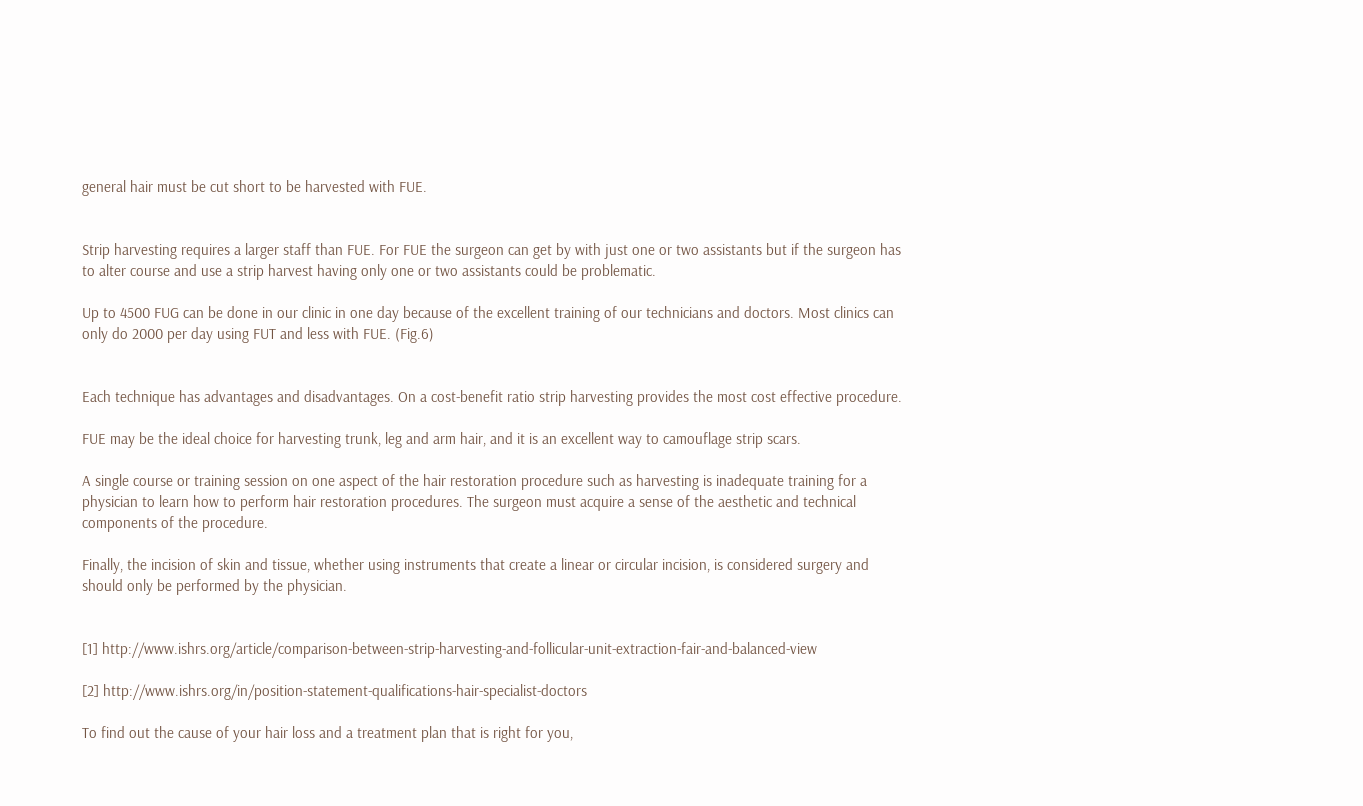general hair must be cut short to be harvested with FUE.


Strip harvesting requires a larger staff than FUE. For FUE the surgeon can get by with just one or two assistants but if the surgeon has to alter course and use a strip harvest having only one or two assistants could be problematic.

Up to 4500 FUG can be done in our clinic in one day because of the excellent training of our technicians and doctors. Most clinics can only do 2000 per day using FUT and less with FUE. (Fig.6)


Each technique has advantages and disadvantages. On a cost-benefit ratio strip harvesting provides the most cost effective procedure.

FUE may be the ideal choice for harvesting trunk, leg and arm hair, and it is an excellent way to camouflage strip scars.

A single course or training session on one aspect of the hair restoration procedure such as harvesting is inadequate training for a physician to learn how to perform hair restoration procedures. The surgeon must acquire a sense of the aesthetic and technical components of the procedure.

Finally, the incision of skin and tissue, whether using instruments that create a linear or circular incision, is considered surgery and should only be performed by the physician.


[1] http://www.ishrs.org/article/comparison-between-strip-harvesting-and-follicular-unit-extraction-fair-and-balanced-view

[2] http://www.ishrs.org/in/position-statement-qualifications-hair-specialist-doctors

To find out the cause of your hair loss and a treatment plan that is right for you,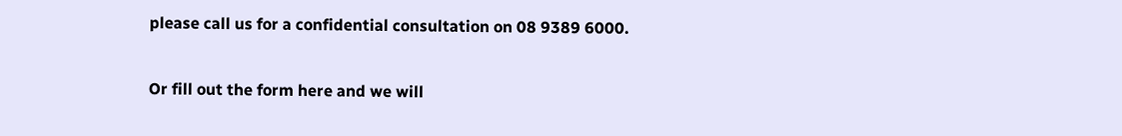please call us for a confidential consultation on 08 9389 6000.

Or fill out the form here and we will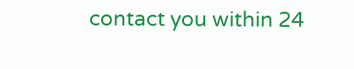contact you within 24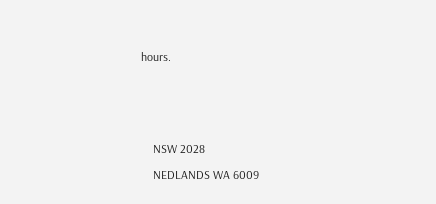hours.






    NSW 2028

    NEDLANDS WA 6009